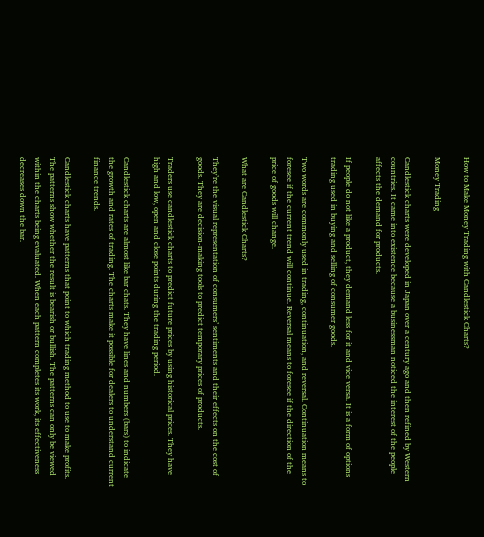How to Make Money Trading with Candlestick Charts?

Money Trading

Candlestick charts were developed in Japan over a century ago and then refined by Western countries. It came into existence because a businessman noticed the interest of the people affects the demand for products.

If people do not like a product, they demand less for it and vice versa. It is a form of options trading used in buying and selling of consumer goods.

Two words are commonly used in trading, continuation, and reversal. Continuation means to foresee if the current trend will continue. Reversal means to foresee if the direction of the price of goods will change.

What are Candlestick Charts?

They’re the visual representation of consumers’ sentiments and their effects on the cost of goods. They are decision-making tools to predict temporary prices of products.

Traders use candlestick charts to predict future prices by using historical prices. They have high and low, open and close points during the trading period.

Candlestick charts are almost like bar chats. They have lines and numbers (bars) to indicate the growth and rates of trading. The charts make it possible for dealers to understand current finance trends.

Candlestick charts have patterns that point to which trading method to use to make profits. The patterns show whether the result is bearish or bullish. The patterns can only be viewed within the charts being evaluated. When each pattern completes its work, its effectiveness decreases down the bar.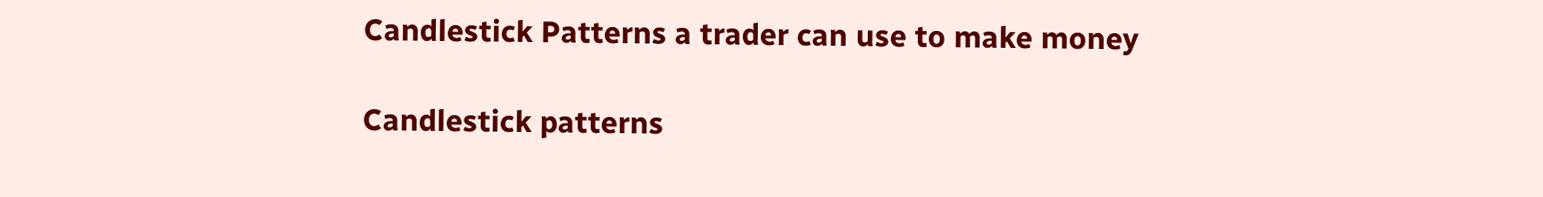Candlestick Patterns a trader can use to make money

Candlestick patterns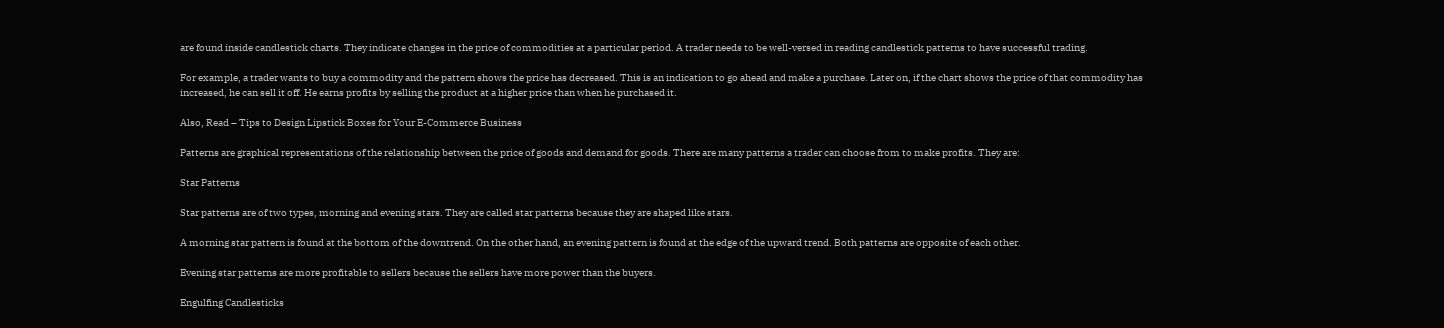are found inside candlestick charts. They indicate changes in the price of commodities at a particular period. A trader needs to be well-versed in reading candlestick patterns to have successful trading.

For example, a trader wants to buy a commodity and the pattern shows the price has decreased. This is an indication to go ahead and make a purchase. Later on, if the chart shows the price of that commodity has increased, he can sell it off. He earns profits by selling the product at a higher price than when he purchased it.

Also, Read – Tips to Design Lipstick Boxes for Your E-Commerce Business

Patterns are graphical representations of the relationship between the price of goods and demand for goods. There are many patterns a trader can choose from to make profits. They are:

Star Patterns

Star patterns are of two types, morning and evening stars. They are called star patterns because they are shaped like stars.

A morning star pattern is found at the bottom of the downtrend. On the other hand, an evening pattern is found at the edge of the upward trend. Both patterns are opposite of each other.

Evening star patterns are more profitable to sellers because the sellers have more power than the buyers.

Engulfing Candlesticks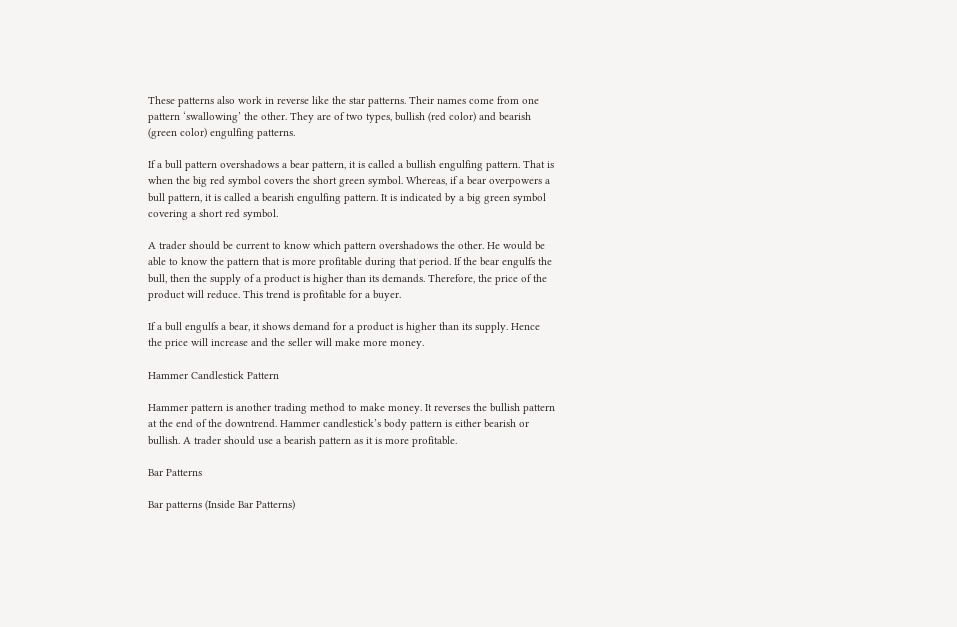These patterns also work in reverse like the star patterns. Their names come from one pattern ‘swallowing’ the other. They are of two types, bullish (red color) and bearish (green color) engulfing patterns.

If a bull pattern overshadows a bear pattern, it is called a bullish engulfing pattern. That is when the big red symbol covers the short green symbol. Whereas, if a bear overpowers a bull pattern, it is called a bearish engulfing pattern. It is indicated by a big green symbol covering a short red symbol.

A trader should be current to know which pattern overshadows the other. He would be able to know the pattern that is more profitable during that period. If the bear engulfs the bull, then the supply of a product is higher than its demands. Therefore, the price of the product will reduce. This trend is profitable for a buyer.

If a bull engulfs a bear, it shows demand for a product is higher than its supply. Hence the price will increase and the seller will make more money.

Hammer Candlestick Pattern

Hammer pattern is another trading method to make money. It reverses the bullish pattern at the end of the downtrend. Hammer candlestick’s body pattern is either bearish or bullish. A trader should use a bearish pattern as it is more profitable.

Bar Patterns

Bar patterns (Inside Bar Patterns)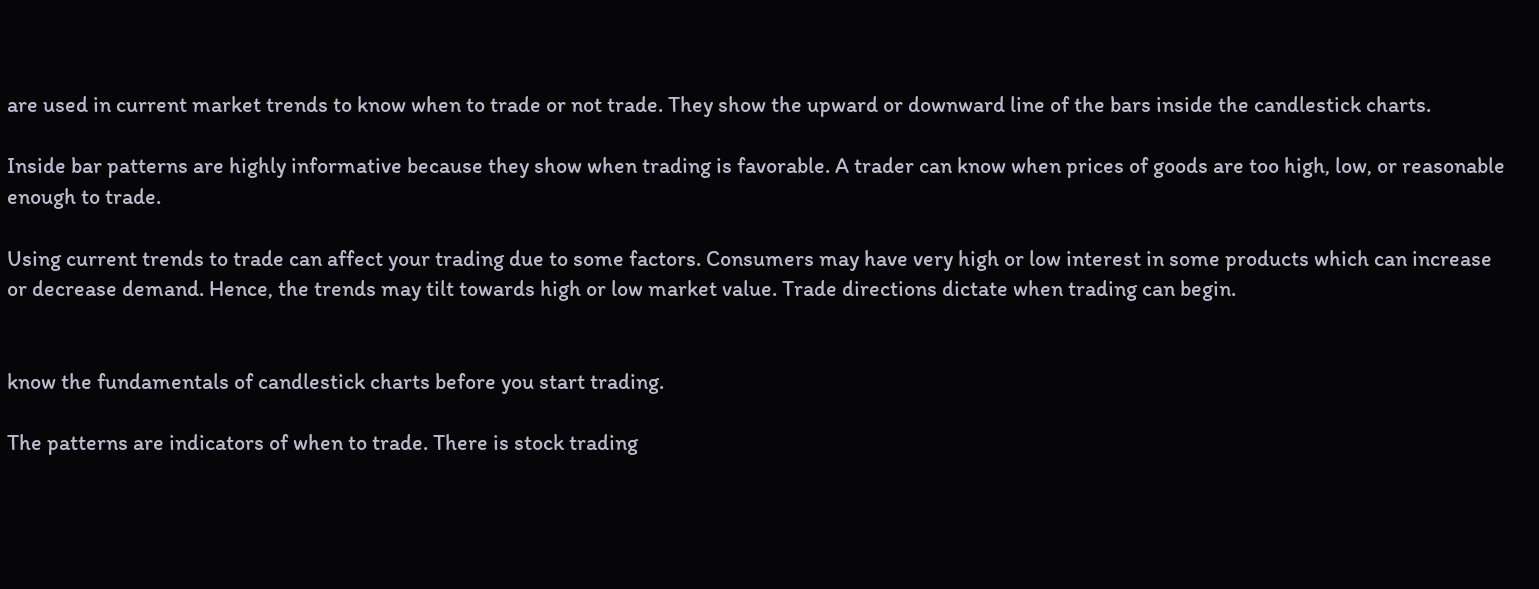are used in current market trends to know when to trade or not trade. They show the upward or downward line of the bars inside the candlestick charts.

Inside bar patterns are highly informative because they show when trading is favorable. A trader can know when prices of goods are too high, low, or reasonable enough to trade.

Using current trends to trade can affect your trading due to some factors. Consumers may have very high or low interest in some products which can increase or decrease demand. Hence, the trends may tilt towards high or low market value. Trade directions dictate when trading can begin.


know the fundamentals of candlestick charts before you start trading.

The patterns are indicators of when to trade. There is stock trading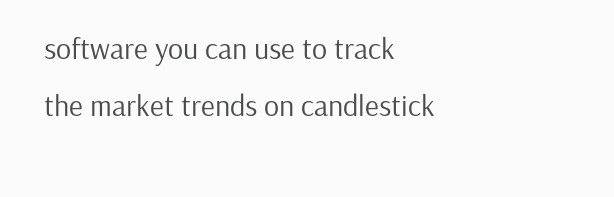software you can use to track the market trends on candlestick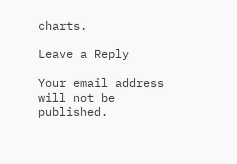charts.

Leave a Reply

Your email address will not be published.